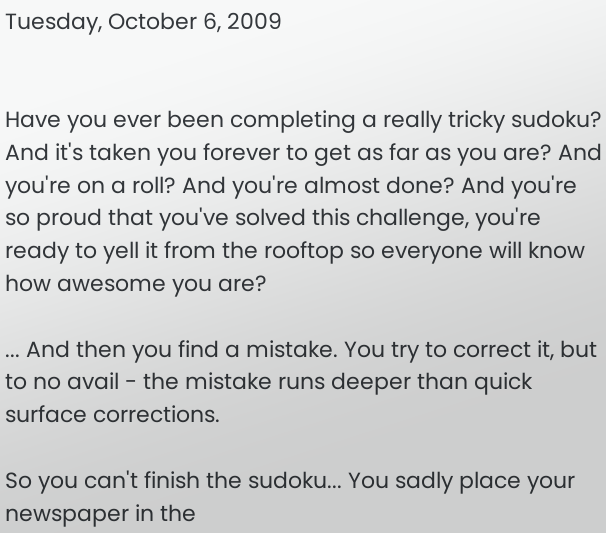Tuesday, October 6, 2009


Have you ever been completing a really tricky sudoku? And it's taken you forever to get as far as you are? And you're on a roll? And you're almost done? And you're so proud that you've solved this challenge, you're ready to yell it from the rooftop so everyone will know how awesome you are?

... And then you find a mistake. You try to correct it, but to no avail - the mistake runs deeper than quick surface corrections.

So you can't finish the sudoku... You sadly place your newspaper in the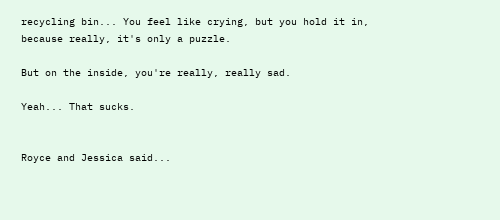recycling bin... You feel like crying, but you hold it in, because really, it's only a puzzle.

But on the inside, you're really, really sad.

Yeah... That sucks.


Royce and Jessica said...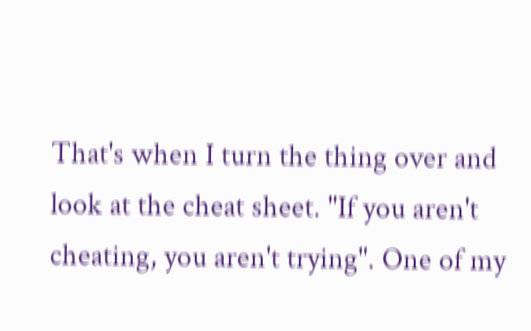That's when I turn the thing over and look at the cheat sheet. "If you aren't cheating, you aren't trying". One of my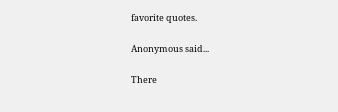favorite quotes.

Anonymous said...

There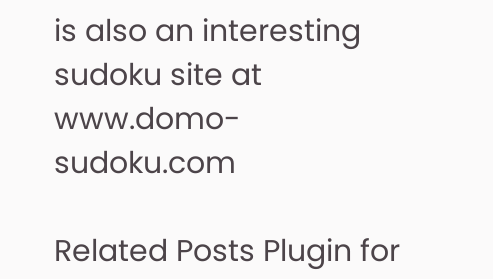is also an interesting sudoku site at www.domo-sudoku.com

Related Posts Plugin for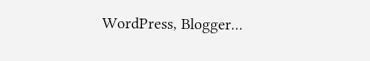WordPress, Blogger...